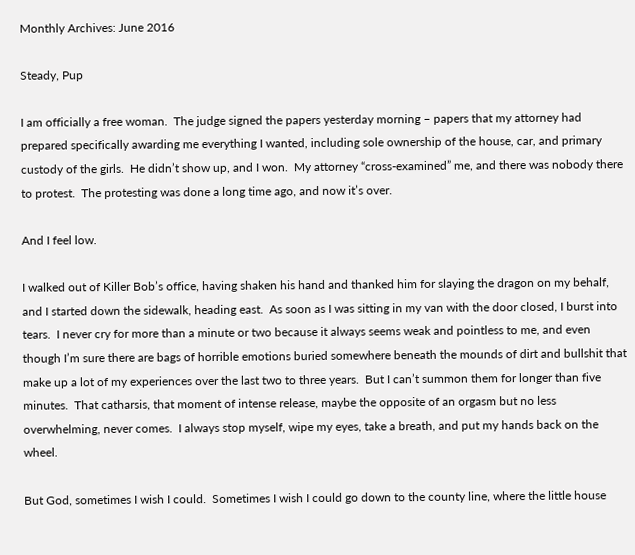Monthly Archives: June 2016

Steady, Pup

I am officially a free woman.  The judge signed the papers yesterday morning – papers that my attorney had prepared specifically awarding me everything I wanted, including sole ownership of the house, car, and primary custody of the girls.  He didn’t show up, and I won.  My attorney “cross-examined” me, and there was nobody there to protest.  The protesting was done a long time ago, and now it’s over.

And I feel low.

I walked out of Killer Bob’s office, having shaken his hand and thanked him for slaying the dragon on my behalf, and I started down the sidewalk, heading east.  As soon as I was sitting in my van with the door closed, I burst into tears.  I never cry for more than a minute or two because it always seems weak and pointless to me, and even though I’m sure there are bags of horrible emotions buried somewhere beneath the mounds of dirt and bullshit that make up a lot of my experiences over the last two to three years.  But I can’t summon them for longer than five minutes.  That catharsis, that moment of intense release, maybe the opposite of an orgasm but no less overwhelming, never comes.  I always stop myself, wipe my eyes, take a breath, and put my hands back on the wheel.

But God, sometimes I wish I could.  Sometimes I wish I could go down to the county line, where the little house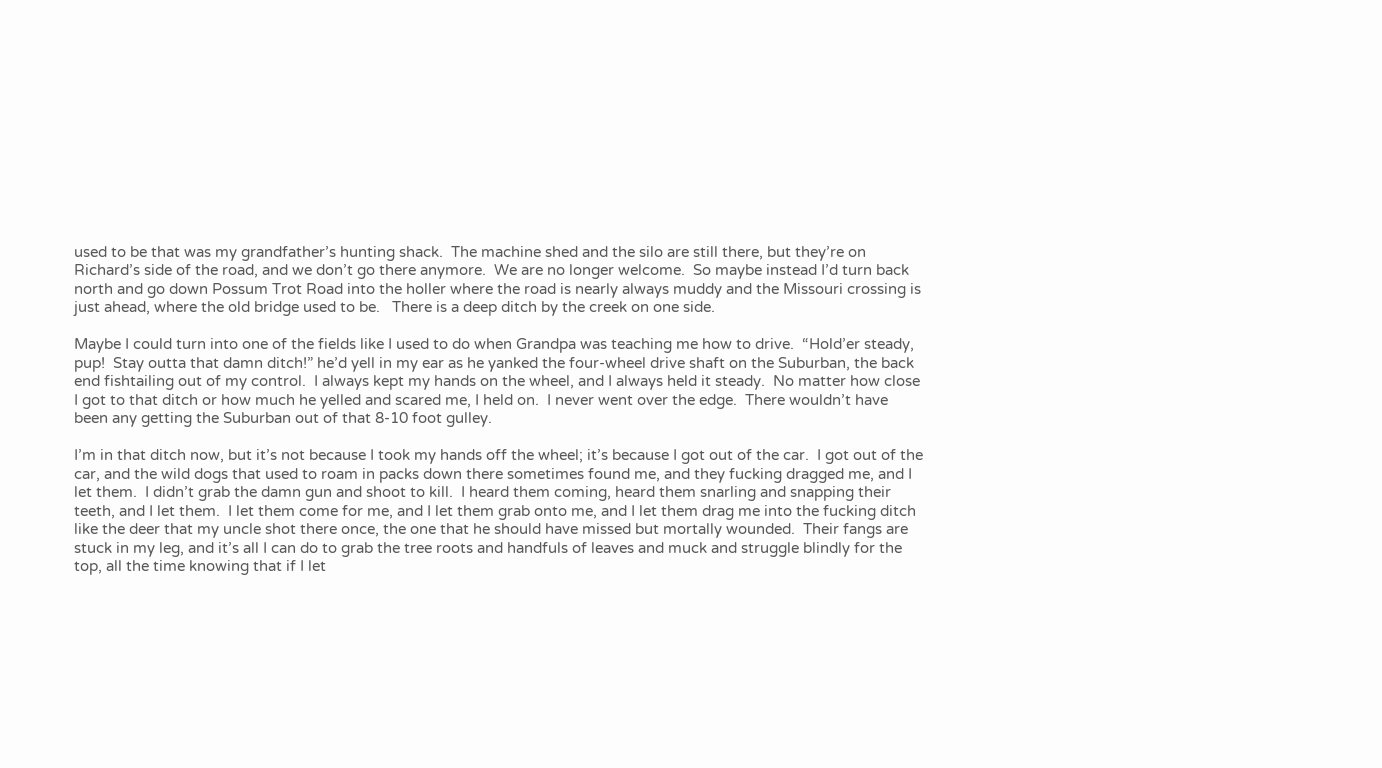used to be that was my grandfather’s hunting shack.  The machine shed and the silo are still there, but they’re on Richard’s side of the road, and we don’t go there anymore.  We are no longer welcome.  So maybe instead I’d turn back north and go down Possum Trot Road into the holler where the road is nearly always muddy and the Missouri crossing is just ahead, where the old bridge used to be.   There is a deep ditch by the creek on one side.

Maybe I could turn into one of the fields like I used to do when Grandpa was teaching me how to drive.  “Hold’er steady, pup!  Stay outta that damn ditch!” he’d yell in my ear as he yanked the four-wheel drive shaft on the Suburban, the back end fishtailing out of my control.  I always kept my hands on the wheel, and I always held it steady.  No matter how close I got to that ditch or how much he yelled and scared me, I held on.  I never went over the edge.  There wouldn’t have been any getting the Suburban out of that 8-10 foot gulley.

I’m in that ditch now, but it’s not because I took my hands off the wheel; it’s because I got out of the car.  I got out of the car, and the wild dogs that used to roam in packs down there sometimes found me, and they fucking dragged me, and I let them.  I didn’t grab the damn gun and shoot to kill.  I heard them coming, heard them snarling and snapping their teeth, and I let them.  I let them come for me, and I let them grab onto me, and I let them drag me into the fucking ditch like the deer that my uncle shot there once, the one that he should have missed but mortally wounded.  Their fangs are stuck in my leg, and it’s all I can do to grab the tree roots and handfuls of leaves and muck and struggle blindly for the top, all the time knowing that if I let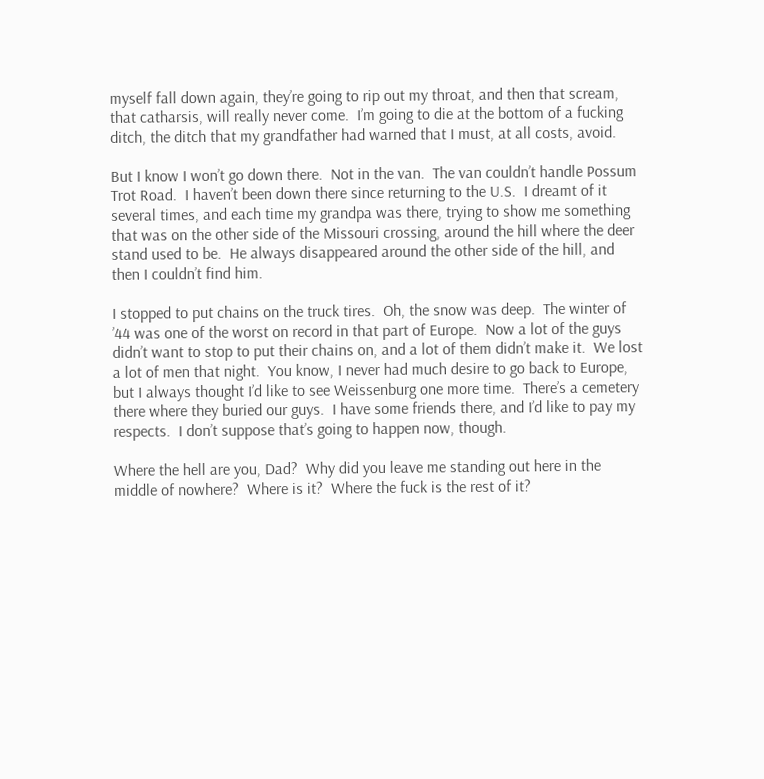myself fall down again, they’re going to rip out my throat, and then that scream, that catharsis, will really never come.  I’m going to die at the bottom of a fucking ditch, the ditch that my grandfather had warned that I must, at all costs, avoid.

But I know I won’t go down there.  Not in the van.  The van couldn’t handle Possum Trot Road.  I haven’t been down there since returning to the U.S.  I dreamt of it several times, and each time my grandpa was there, trying to show me something that was on the other side of the Missouri crossing, around the hill where the deer stand used to be.  He always disappeared around the other side of the hill, and then I couldn’t find him.

I stopped to put chains on the truck tires.  Oh, the snow was deep.  The winter of ’44 was one of the worst on record in that part of Europe.  Now a lot of the guys didn’t want to stop to put their chains on, and a lot of them didn’t make it.  We lost a lot of men that night.  You know, I never had much desire to go back to Europe, but I always thought I’d like to see Weissenburg one more time.  There’s a cemetery there where they buried our guys.  I have some friends there, and I’d like to pay my respects.  I don’t suppose that’s going to happen now, though.

Where the hell are you, Dad?  Why did you leave me standing out here in the middle of nowhere?  Where is it?  Where the fuck is the rest of it?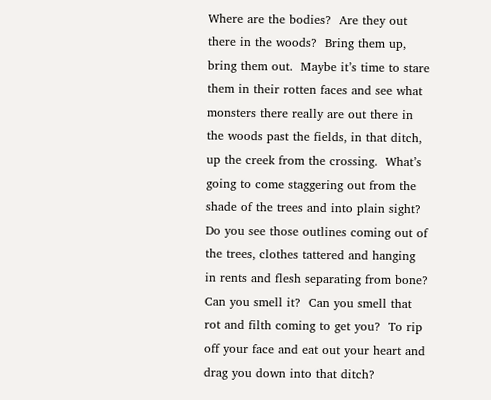Where are the bodies?  Are they out there in the woods?  Bring them up, bring them out.  Maybe it’s time to stare them in their rotten faces and see what monsters there really are out there in the woods past the fields, in that ditch, up the creek from the crossing.  What’s going to come staggering out from the shade of the trees and into plain sight?  Do you see those outlines coming out of the trees, clothes tattered and hanging in rents and flesh separating from bone?  Can you smell it?  Can you smell that rot and filth coming to get you?  To rip off your face and eat out your heart and drag you down into that ditch?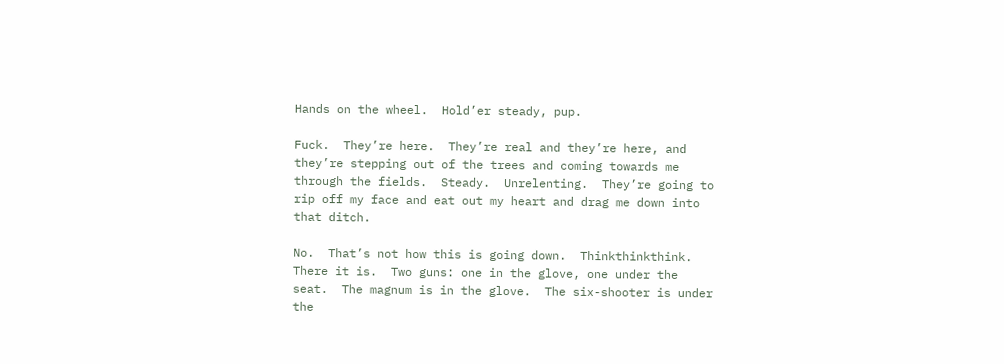Hands on the wheel.  Hold’er steady, pup.

Fuck.  They’re here.  They’re real and they’re here, and they’re stepping out of the trees and coming towards me through the fields.  Steady.  Unrelenting.  They’re going to rip off my face and eat out my heart and drag me down into that ditch.

No.  That’s not how this is going down.  Thinkthinkthink.  There it is.  Two guns: one in the glove, one under the seat.  The magnum is in the glove.  The six-shooter is under the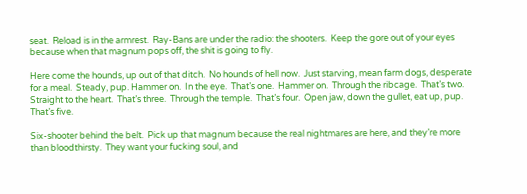seat.  Reload is in the armrest.  Ray-Bans are under the radio: the shooters.  Keep the gore out of your eyes because when that magnum pops off, the shit is going to fly.

Here come the hounds, up out of that ditch.  No hounds of hell now.  Just starving, mean farm dogs, desperate for a meal.  Steady, pup. Hammer on.  In the eye.  That’s one.  Hammer on.  Through the ribcage.  That’s two.  Straight to the heart.  That’s three.  Through the temple.  That’s four.  Open jaw, down the gullet, eat up, pup.  That’s five.

Six-shooter behind the belt.  Pick up that magnum because the real nightmares are here, and they’re more than bloodthirsty.  They want your fucking soul, and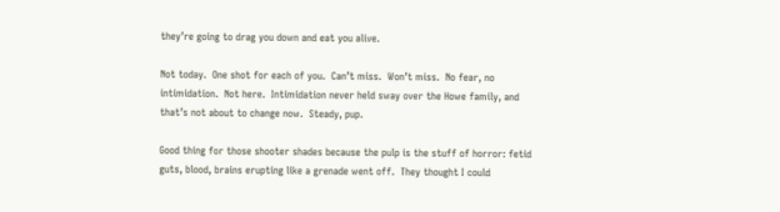they’re going to drag you down and eat you alive.

Not today.  One shot for each of you.  Can’t miss.  Won’t miss.  No fear, no intimidation.  Not here.  Intimidation never held sway over the Howe family, and that’s not about to change now.  Steady, pup.

Good thing for those shooter shades because the pulp is the stuff of horror: fetid guts, blood, brains erupting like a grenade went off.  They thought I could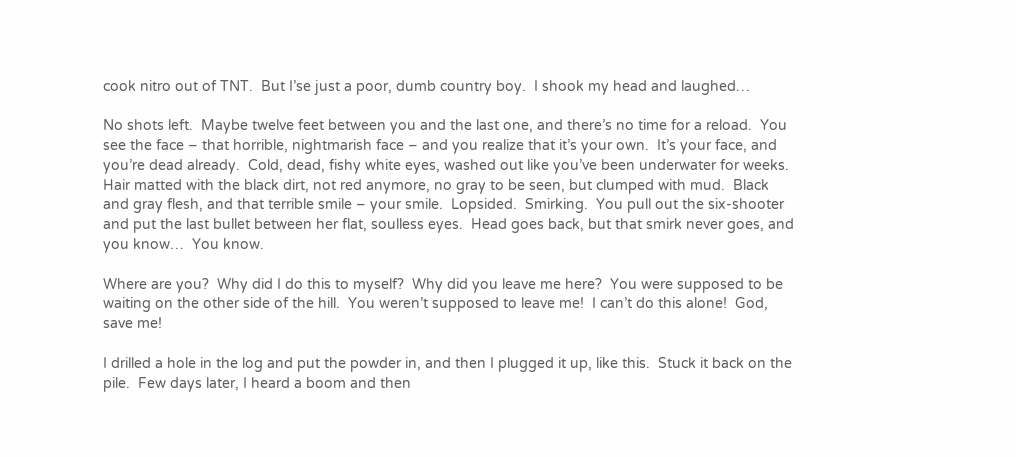cook nitro out of TNT.  But I’se just a poor, dumb country boy.  I shook my head and laughed…

No shots left.  Maybe twelve feet between you and the last one, and there’s no time for a reload.  You see the face – that horrible, nightmarish face – and you realize that it’s your own.  It’s your face, and you’re dead already.  Cold, dead, fishy white eyes, washed out like you’ve been underwater for weeks.  Hair matted with the black dirt, not red anymore, no gray to be seen, but clumped with mud.  Black and gray flesh, and that terrible smile – your smile.  Lopsided.  Smirking.  You pull out the six-shooter and put the last bullet between her flat, soulless eyes.  Head goes back, but that smirk never goes, and you know…  You know.

Where are you?  Why did I do this to myself?  Why did you leave me here?  You were supposed to be waiting on the other side of the hill.  You weren’t supposed to leave me!  I can’t do this alone!  God, save me!

I drilled a hole in the log and put the powder in, and then I plugged it up, like this.  Stuck it back on the pile.  Few days later, I heard a boom and then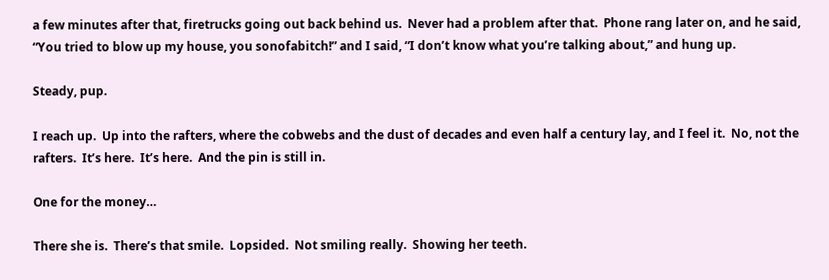a few minutes after that, firetrucks going out back behind us.  Never had a problem after that.  Phone rang later on, and he said, “You tried to blow up my house, you sonofabitch!” and I said, “I don’t know what you’re talking about,” and hung up.

Steady, pup.

I reach up.  Up into the rafters, where the cobwebs and the dust of decades and even half a century lay, and I feel it.  No, not the rafters.  It’s here.  It’s here.  And the pin is still in.

One for the money…

There she is.  There’s that smile.  Lopsided.  Not smiling really.  Showing her teeth.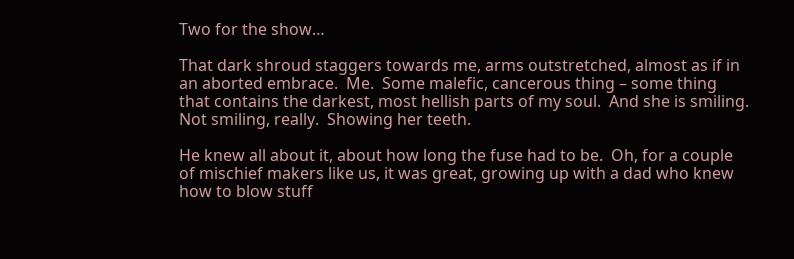Two for the show…

That dark shroud staggers towards me, arms outstretched, almost as if in an aborted embrace.  Me.  Some malefic, cancerous thing – some thing that contains the darkest, most hellish parts of my soul.  And she is smiling.  Not smiling, really.  Showing her teeth.

He knew all about it, about how long the fuse had to be.  Oh, for a couple of mischief makers like us, it was great, growing up with a dad who knew how to blow stuff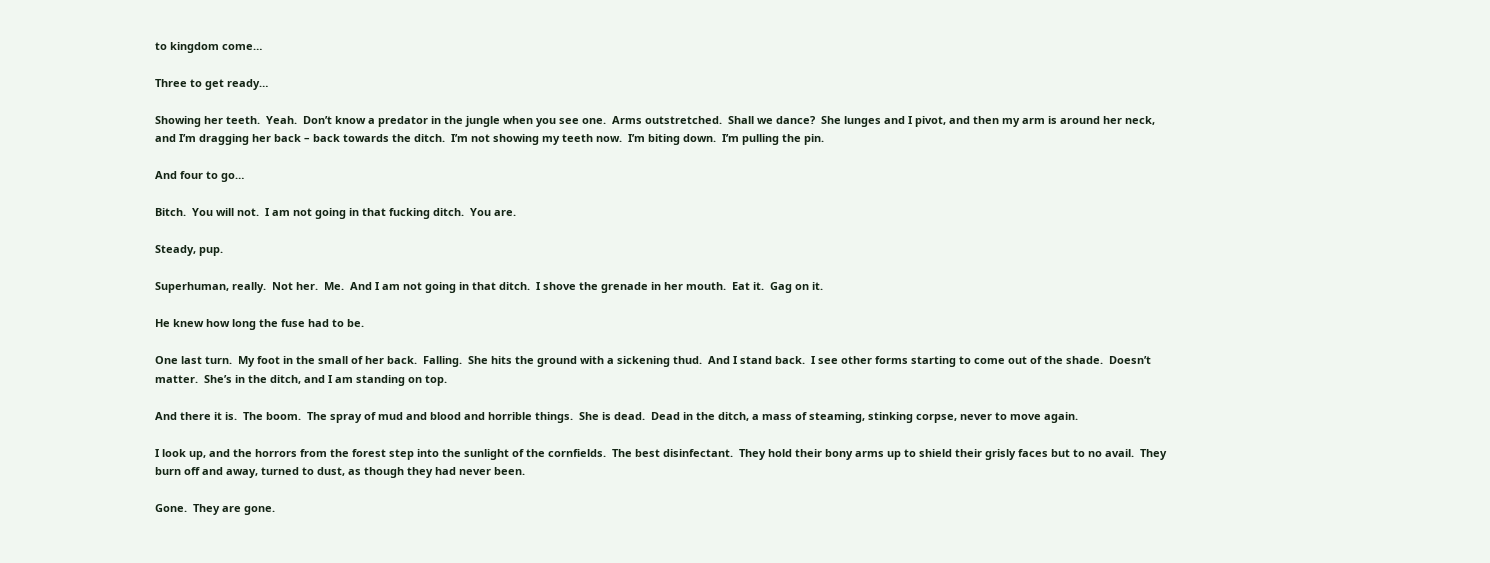to kingdom come…

Three to get ready…

Showing her teeth.  Yeah.  Don’t know a predator in the jungle when you see one.  Arms outstretched.  Shall we dance?  She lunges and I pivot, and then my arm is around her neck, and I’m dragging her back – back towards the ditch.  I’m not showing my teeth now.  I’m biting down.  I’m pulling the pin.

And four to go…

Bitch.  You will not.  I am not going in that fucking ditch.  You are.

Steady, pup.

Superhuman, really.  Not her.  Me.  And I am not going in that ditch.  I shove the grenade in her mouth.  Eat it.  Gag on it.

He knew how long the fuse had to be.

One last turn.  My foot in the small of her back.  Falling.  She hits the ground with a sickening thud.  And I stand back.  I see other forms starting to come out of the shade.  Doesn’t matter.  She’s in the ditch, and I am standing on top.

And there it is.  The boom.  The spray of mud and blood and horrible things.  She is dead.  Dead in the ditch, a mass of steaming, stinking corpse, never to move again.

I look up, and the horrors from the forest step into the sunlight of the cornfields.  The best disinfectant.  They hold their bony arms up to shield their grisly faces but to no avail.  They burn off and away, turned to dust, as though they had never been.

Gone.  They are gone.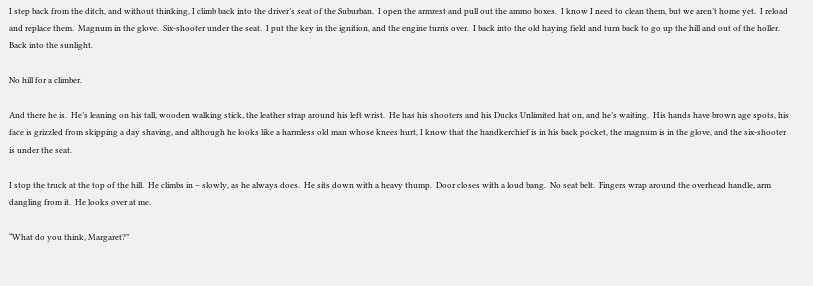I step back from the ditch, and without thinking, I climb back into the driver’s seat of the Suburban.  I open the armrest and pull out the ammo boxes.  I know I need to clean them, but we aren’t home yet.  I reload and replace them.  Magnum in the glove.  Six-shooter under the seat.  I put the key in the ignition, and the engine turns over.  I back into the old haying field and turn back to go up the hill and out of the holler.  Back into the sunlight.

No hill for a climber.

And there he is.  He’s leaning on his tall, wooden walking stick, the leather strap around his left wrist.  He has his shooters and his Ducks Unlimited hat on, and he’s waiting.  His hands have brown age spots, his face is grizzled from skipping a day shaving, and although he looks like a harmless old man whose knees hurt, I know that the handkerchief is in his back pocket, the magnum is in the glove, and the six-shooter is under the seat.

I stop the truck at the top of the hill.  He climbs in – slowly, as he always does.  He sits down with a heavy thump.  Door closes with a loud bang.  No seat belt.  Fingers wrap around the overhead handle, arm dangling from it.  He looks over at me.

“What do you think, Margaret?”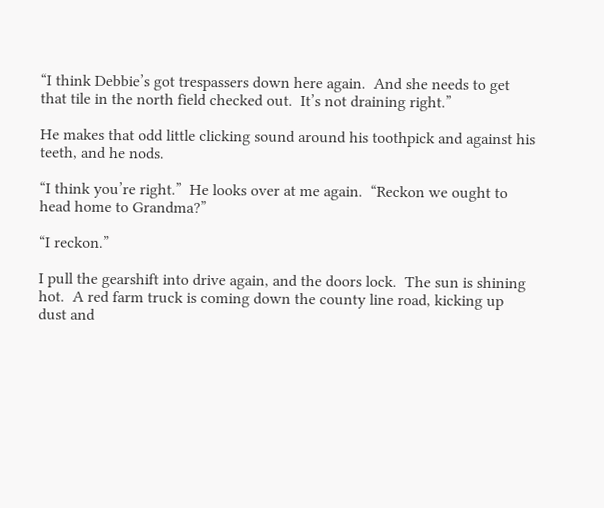“I think Debbie’s got trespassers down here again.  And she needs to get that tile in the north field checked out.  It’s not draining right.”

He makes that odd little clicking sound around his toothpick and against his teeth, and he nods.

“I think you’re right.”  He looks over at me again.  “Reckon we ought to head home to Grandma?”

“I reckon.”

I pull the gearshift into drive again, and the doors lock.  The sun is shining hot.  A red farm truck is coming down the county line road, kicking up dust and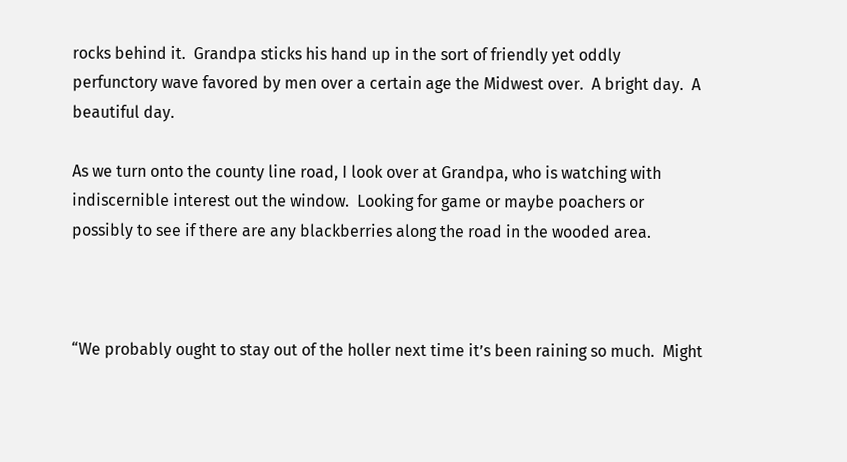rocks behind it.  Grandpa sticks his hand up in the sort of friendly yet oddly perfunctory wave favored by men over a certain age the Midwest over.  A bright day.  A beautiful day.

As we turn onto the county line road, I look over at Grandpa, who is watching with indiscernible interest out the window.  Looking for game or maybe poachers or possibly to see if there are any blackberries along the road in the wooded area.



“We probably ought to stay out of the holler next time it’s been raining so much.  Might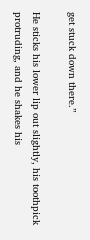get stuck down there.”

He sticks his lower lip out slightly, his toothpick protruding, and he shakes his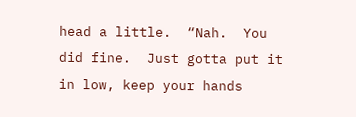head a little.  “Nah.  You did fine.  Just gotta put it in low, keep your hands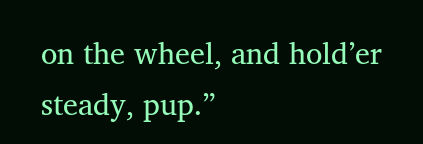on the wheel, and hold’er steady, pup.”